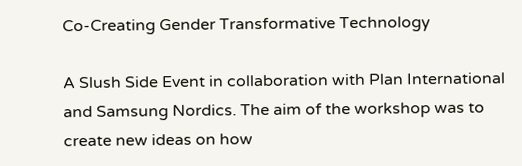Co-Creating Gender Transformative Technology

A Slush Side Event in collaboration with Plan International and Samsung Nordics. The aim of the workshop was to create new ideas on how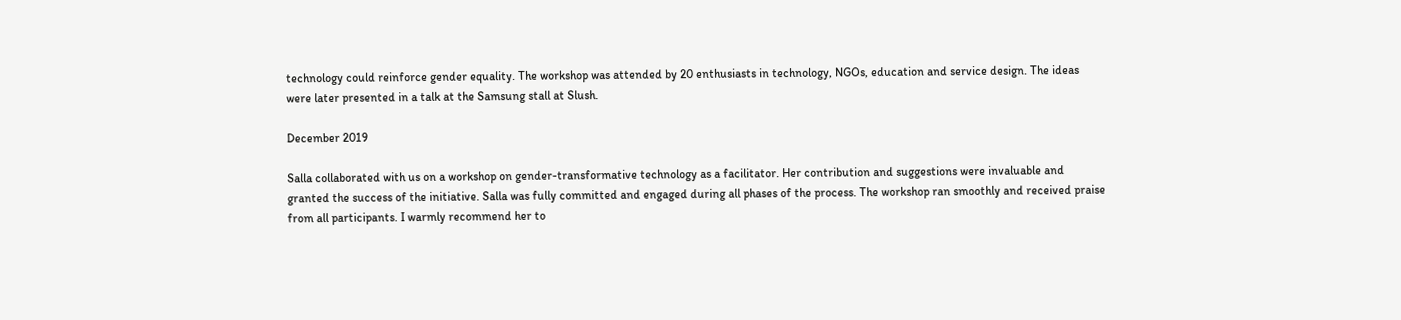technology could reinforce gender equality. The workshop was attended by 20 enthusiasts in technology, NGOs, education and service design. The ideas were later presented in a talk at the Samsung stall at Slush.

December 2019

Salla collaborated with us on a workshop on gender-transformative technology as a facilitator. Her contribution and suggestions were invaluable and granted the success of the initiative. Salla was fully committed and engaged during all phases of the process. The workshop ran smoothly and received praise from all participants. I warmly recommend her to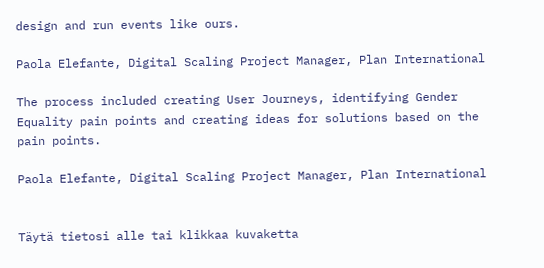design and run events like ours.

Paola Elefante, Digital Scaling Project Manager, Plan International

The process included creating User Journeys, identifying Gender Equality pain points and creating ideas for solutions based on the pain points.

Paola Elefante, Digital Scaling Project Manager, Plan International


Täytä tietosi alle tai klikkaa kuvaketta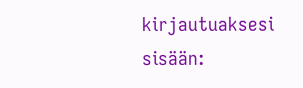kirjautuaksesi sisään: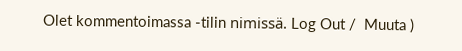Olet kommentoimassa -tilin nimissä. Log Out /  Muuta )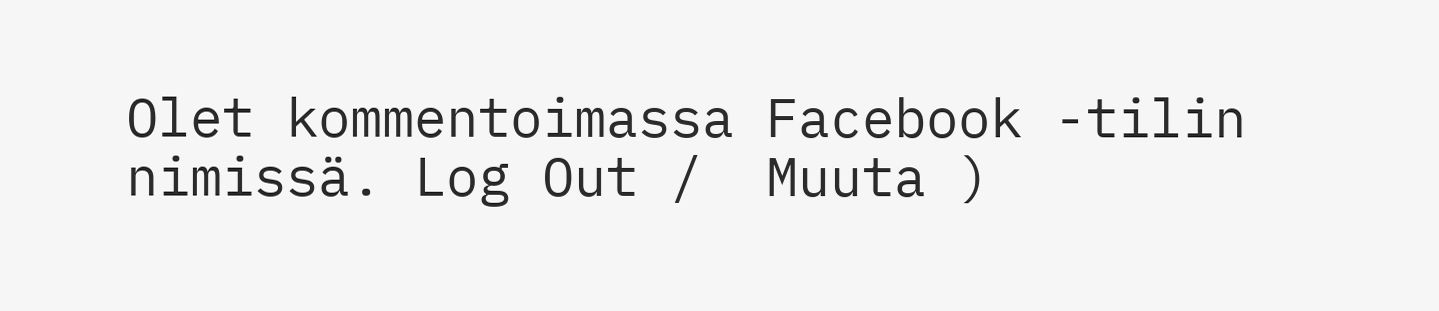Olet kommentoimassa Facebook -tilin nimissä. Log Out /  Muuta )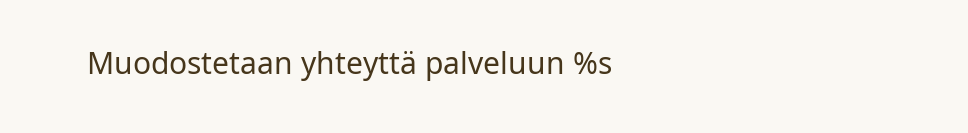Muodostetaan yhteyttä palveluun %s